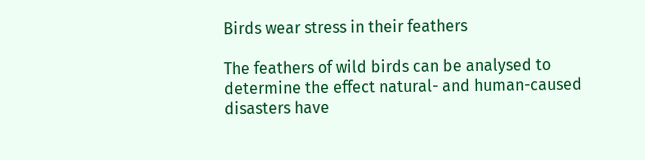Birds wear stress in their feathers

The feathers of wild birds can be analysed to determine the effect natural- and human-caused disasters have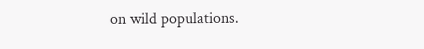on wild populations.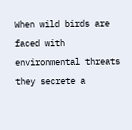When wild birds are faced with environmental threats they secrete a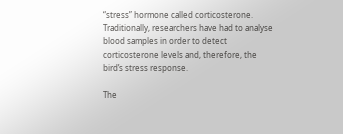“stress” hormone called corticosterone. Traditionally, researchers have had to analyse blood samples in order to detect corticosterone levels and, therefore, the bird’s stress response.

The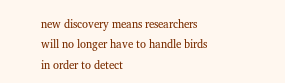new discovery means researchers will no longer have to handle birds in order to detect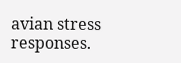avian stress responses.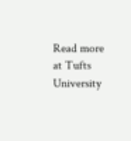Read more at Tufts University